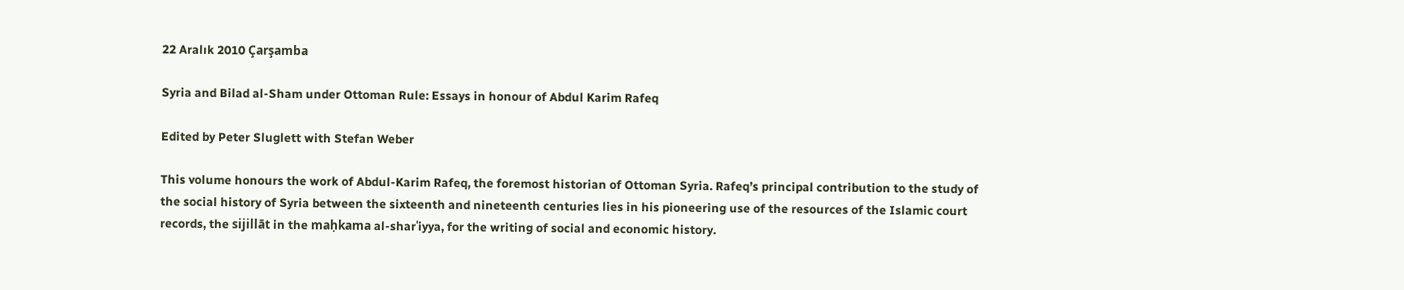22 Aralık 2010 Çarşamba

Syria and Bilad al-Sham under Ottoman Rule: Essays in honour of Abdul Karim Rafeq

Edited by Peter Sluglett with Stefan Weber

This volume honours the work of Abdul-Karim Rafeq, the foremost historian of Ottoman Syria. Rafeq’s principal contribution to the study of the social history of Syria between the sixteenth and nineteenth centuries lies in his pioneering use of the resources of the Islamic court records, the sijillāt in the maḥkama al-sharʿiyya, for the writing of social and economic history.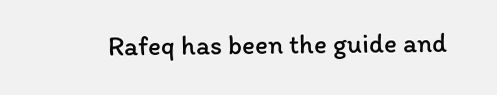Rafeq has been the guide and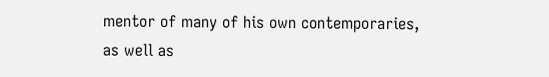mentor of many of his own contemporaries, as well as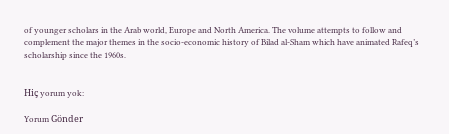of younger scholars in the Arab world, Europe and North America. The volume attempts to follow and complement the major themes in the socio-economic history of Bilad al-Sham which have animated Rafeq’s scholarship since the 1960s.


Hiç yorum yok:

Yorum Gönder